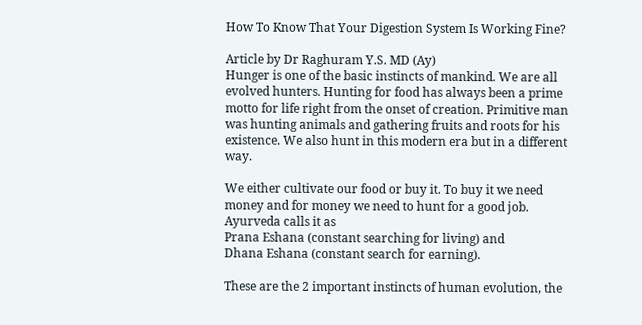How To Know That Your Digestion System Is Working Fine?

Article by Dr Raghuram Y.S. MD (Ay)
Hunger is one of the basic instincts of mankind. We are all evolved hunters. Hunting for food has always been a prime motto for life right from the onset of creation. Primitive man was hunting animals and gathering fruits and roots for his existence. We also hunt in this modern era but in a different way.

We either cultivate our food or buy it. To buy it we need money and for money we need to hunt for a good job. Ayurveda calls it as
Prana Eshana (constant searching for living) and
Dhana Eshana (constant search for earning).

These are the 2 important instincts of human evolution, the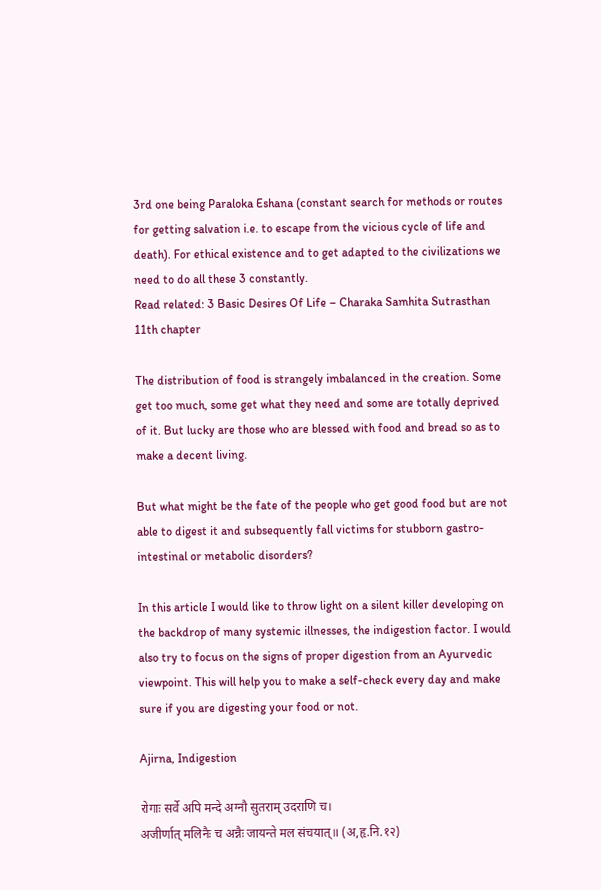3rd one being Paraloka Eshana (constant search for methods or routes for getting salvation i.e. to escape from the vicious cycle of life and death). For ethical existence and to get adapted to the civilizations we need to do all these 3 constantly.
Read related: 3 Basic Desires Of Life – Charaka Samhita Sutrasthan 11th chapter

The distribution of food is strangely imbalanced in the creation. Some get too much, some get what they need and some are totally deprived of it. But lucky are those who are blessed with food and bread so as to make a decent living.

But what might be the fate of the people who get good food but are not able to digest it and subsequently fall victims for stubborn gastro-intestinal or metabolic disorders?

In this article I would like to throw light on a silent killer developing on the backdrop of many systemic illnesses, the indigestion factor. I would also try to focus on the signs of proper digestion from an Ayurvedic viewpoint. This will help you to make a self-check every day and make sure if you are digesting your food or not.

Ajirna, Indigestion

रोगाः सर्वे अपि मन्दे अग्नौ सुतराम् उदराणि च।
अजीर्णात् मलिनैः च अन्नैः जायन्ते मल संचयात्॥ (अ,हृ.नि.१२)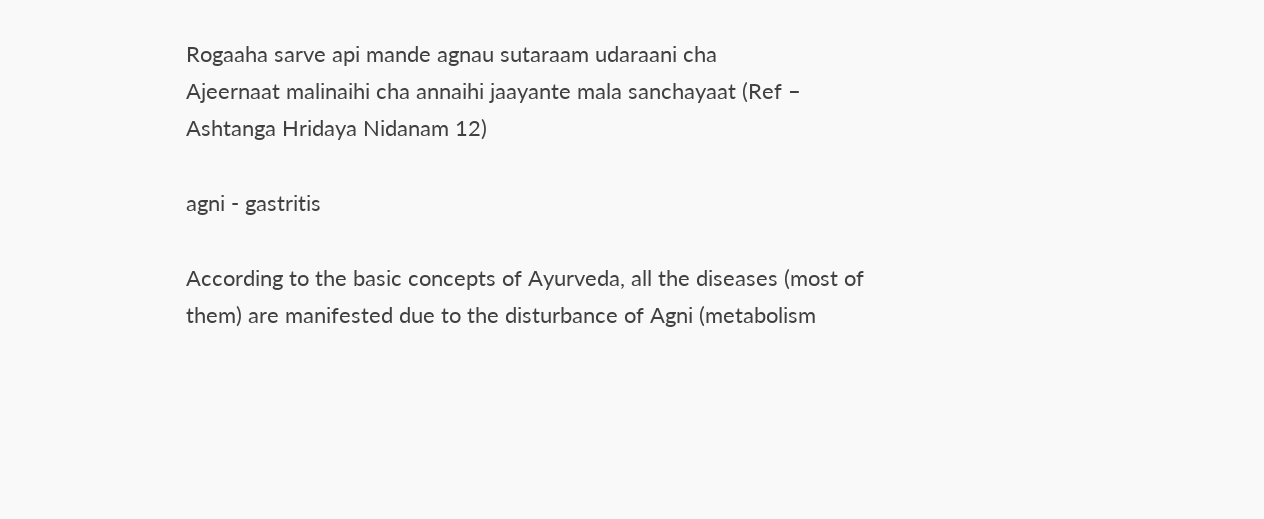Rogaaha sarve api mande agnau sutaraam udaraani cha
Ajeernaat malinaihi cha annaihi jaayante mala sanchayaat (Ref – Ashtanga Hridaya Nidanam 12)

agni - gastritis

According to the basic concepts of Ayurveda, all the diseases (most of them) are manifested due to the disturbance of Agni (metabolism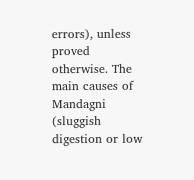errors), unless proved otherwise. The main causes of Mandagni (sluggish digestion or low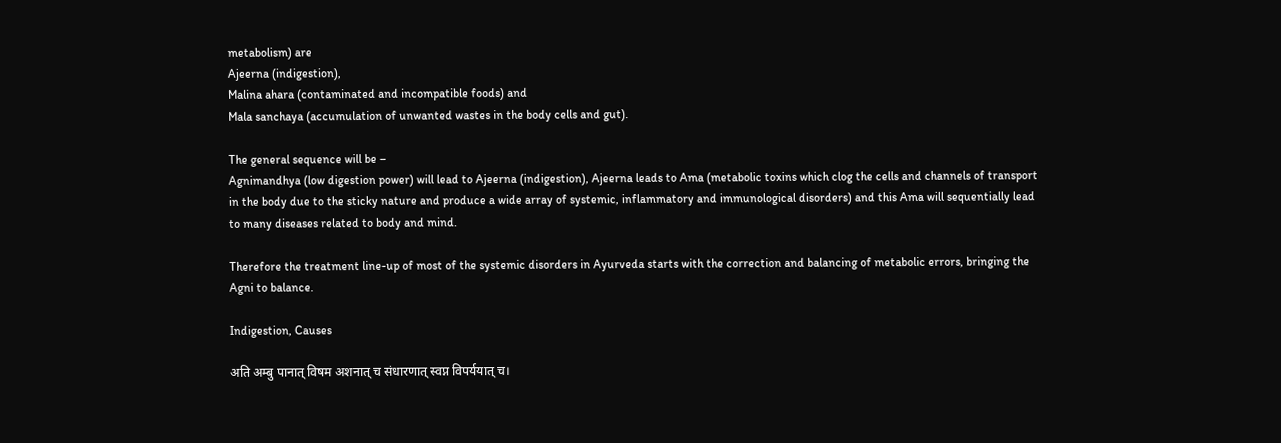metabolism) are
Ajeerna (indigestion),
Malina ahara (contaminated and incompatible foods) and
Mala sanchaya (accumulation of unwanted wastes in the body cells and gut).

The general sequence will be –
Agnimandhya (low digestion power) will lead to Ajeerna (indigestion), Ajeerna leads to Ama (metabolic toxins which clog the cells and channels of transport in the body due to the sticky nature and produce a wide array of systemic, inflammatory and immunological disorders) and this Ama will sequentially lead to many diseases related to body and mind.

Therefore the treatment line-up of most of the systemic disorders in Ayurveda starts with the correction and balancing of metabolic errors, bringing the Agni to balance.

Indigestion, Causes

अति अम्बु पानात् विषम अशनात् च संधारणात् स्वप्न विपर्ययात् च।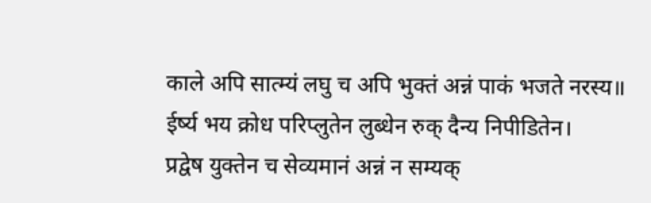काले अपि सात्म्यं लघु च अपि भुक्तं अन्नं पाकं भजते नरस्य॥
ईर्ष्य भय क्रोध परिप्लुतेन लुब्धेन रुक् दैन्य निपीडितेन।
प्रद्वेष युक्तेन च सेव्यमानं अन्नं न सम्यक्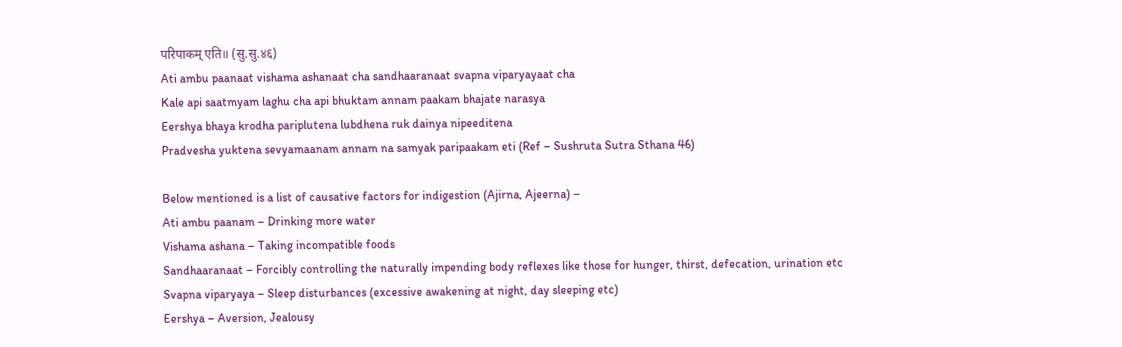परिपाकम् एति॥ (सु.सु.४६)
Ati ambu paanaat vishama ashanaat cha sandhaaranaat svapna viparyayaat cha
Kale api saatmyam laghu cha api bhuktam annam paakam bhajate narasya
Eershya bhaya krodha pariplutena lubdhena ruk dainya nipeeditena
Pradvesha yuktena sevyamaanam annam na samyak paripaakam eti (Ref – Sushruta Sutra Sthana 46)

Below mentioned is a list of causative factors for indigestion (Ajirna, Ajeerna) –
Ati ambu paanam – Drinking more water
Vishama ashana – Taking incompatible foods
Sandhaaranaat – Forcibly controlling the naturally impending body reflexes like those for hunger, thirst, defecation, urination etc
Svapna viparyaya – Sleep disturbances (excessive awakening at night, day sleeping etc)
Eershya – Aversion, Jealousy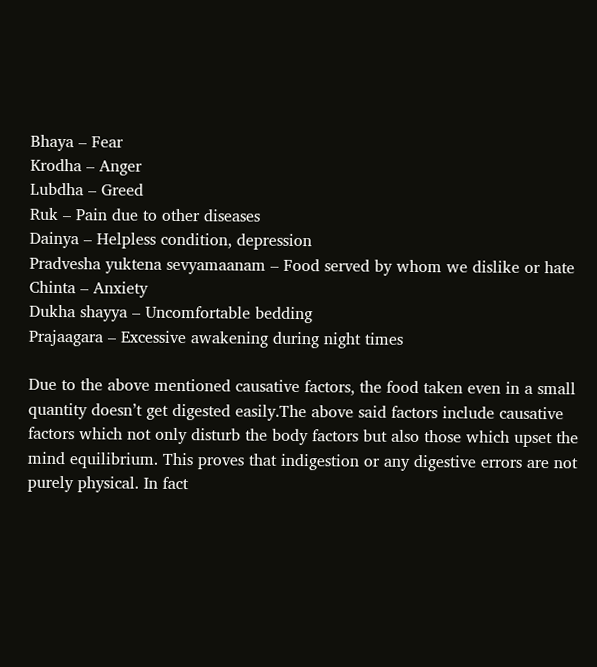Bhaya – Fear
Krodha – Anger
Lubdha – Greed
Ruk – Pain due to other diseases
Dainya – Helpless condition, depression
Pradvesha yuktena sevyamaanam – Food served by whom we dislike or hate
Chinta – Anxiety
Dukha shayya – Uncomfortable bedding
Prajaagara – Excessive awakening during night times

Due to the above mentioned causative factors, the food taken even in a small quantity doesn’t get digested easily.The above said factors include causative factors which not only disturb the body factors but also those which upset the mind equilibrium. This proves that indigestion or any digestive errors are not purely physical. In fact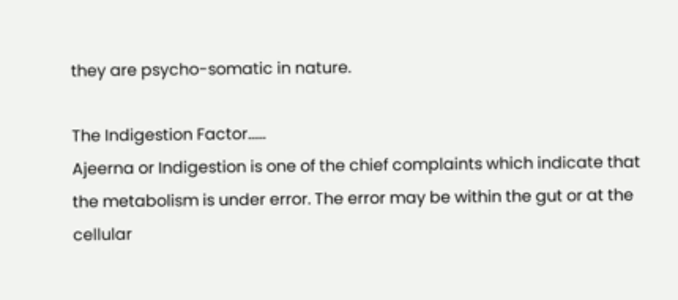they are psycho-somatic in nature.

The Indigestion Factor……
Ajeerna or Indigestion is one of the chief complaints which indicate that the metabolism is under error. The error may be within the gut or at the cellular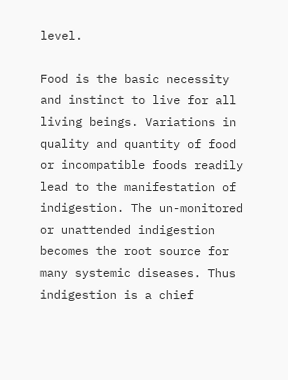level.

Food is the basic necessity and instinct to live for all living beings. Variations in quality and quantity of food or incompatible foods readily lead to the manifestation of indigestion. The un-monitored or unattended indigestion becomes the root source for many systemic diseases. Thus indigestion is a chief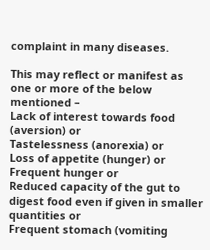complaint in many diseases.

This may reflect or manifest as one or more of the below mentioned –
Lack of interest towards food (aversion) or
Tastelessness (anorexia) or
Loss of appetite (hunger) or
Frequent hunger or
Reduced capacity of the gut to digest food even if given in smaller quantities or
Frequent stomach (vomiting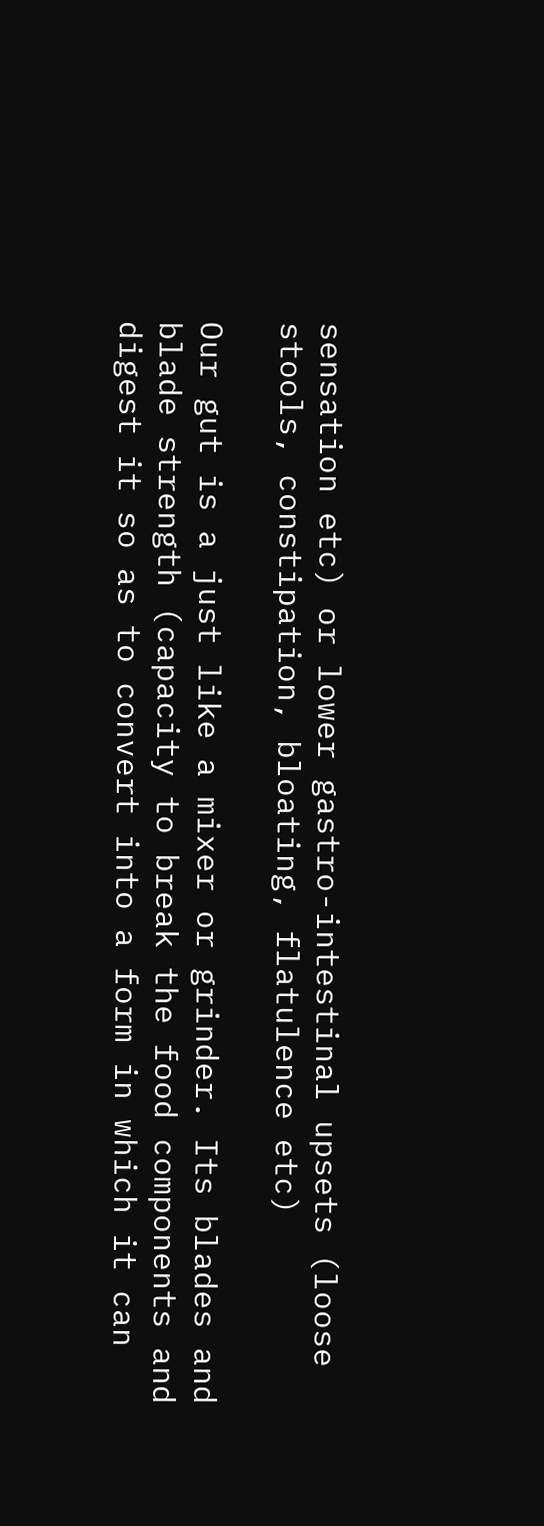sensation etc) or lower gastro-intestinal upsets (loose stools, constipation, bloating, flatulence etc)

Our gut is a just like a mixer or grinder. Its blades and blade strength (capacity to break the food components and digest it so as to convert into a form in which it can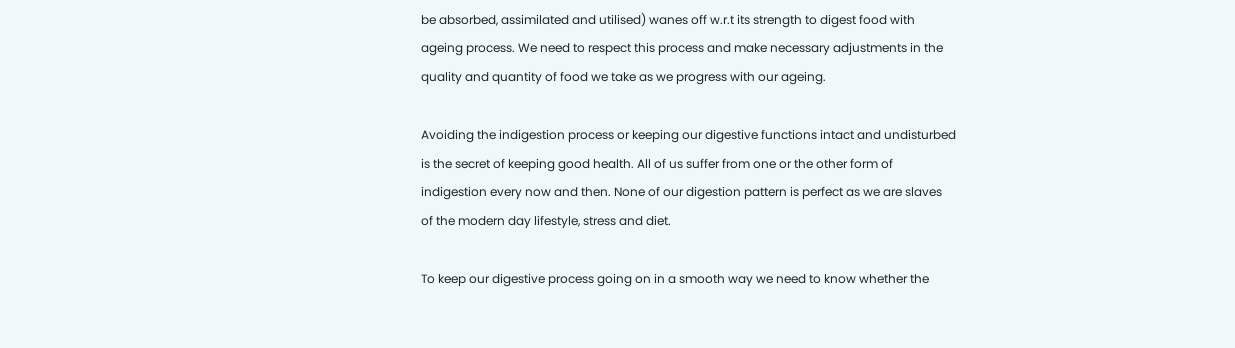be absorbed, assimilated and utilised) wanes off w.r.t its strength to digest food with ageing process. We need to respect this process and make necessary adjustments in the quality and quantity of food we take as we progress with our ageing.

Avoiding the indigestion process or keeping our digestive functions intact and undisturbed is the secret of keeping good health. All of us suffer from one or the other form of indigestion every now and then. None of our digestion pattern is perfect as we are slaves of the modern day lifestyle, stress and diet.

To keep our digestive process going on in a smooth way we need to know whether the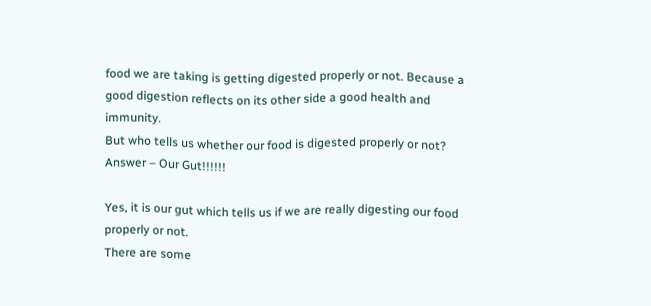food we are taking is getting digested properly or not. Because a good digestion reflects on its other side a good health and immunity.
But who tells us whether our food is digested properly or not?
Answer – Our Gut!!!!!!

Yes, it is our gut which tells us if we are really digesting our food properly or not.
There are some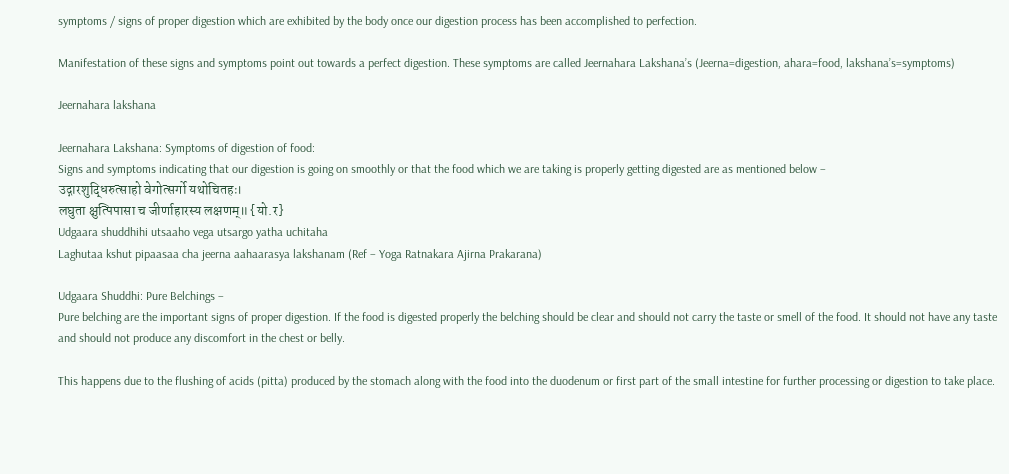symptoms / signs of proper digestion which are exhibited by the body once our digestion process has been accomplished to perfection.

Manifestation of these signs and symptoms point out towards a perfect digestion. These symptoms are called Jeernahara Lakshana’s (Jeerna=digestion, ahara=food, lakshana’s=symptoms)

Jeernahara lakshana

Jeernahara Lakshana: Symptoms of digestion of food:
Signs and symptoms indicating that our digestion is going on smoothly or that the food which we are taking is properly getting digested are as mentioned below –
उद्गारशुद्धिरुत्साहो वेगोत्सर्गो यथोचितहः।
लघुता क्षुत्पिपासा च जीर्णाहारस्य लक्षणम्॥ {यो.र}
Udgaara shuddhihi utsaaho vega utsargo yatha uchitaha
Laghutaa kshut pipaasaa cha jeerna aahaarasya lakshanam (Ref – Yoga Ratnakara Ajirna Prakarana)

Udgaara Shuddhi: Pure Belchings –
Pure belching are the important signs of proper digestion. If the food is digested properly the belching should be clear and should not carry the taste or smell of the food. It should not have any taste and should not produce any discomfort in the chest or belly.

This happens due to the flushing of acids (pitta) produced by the stomach along with the food into the duodenum or first part of the small intestine for further processing or digestion to take place.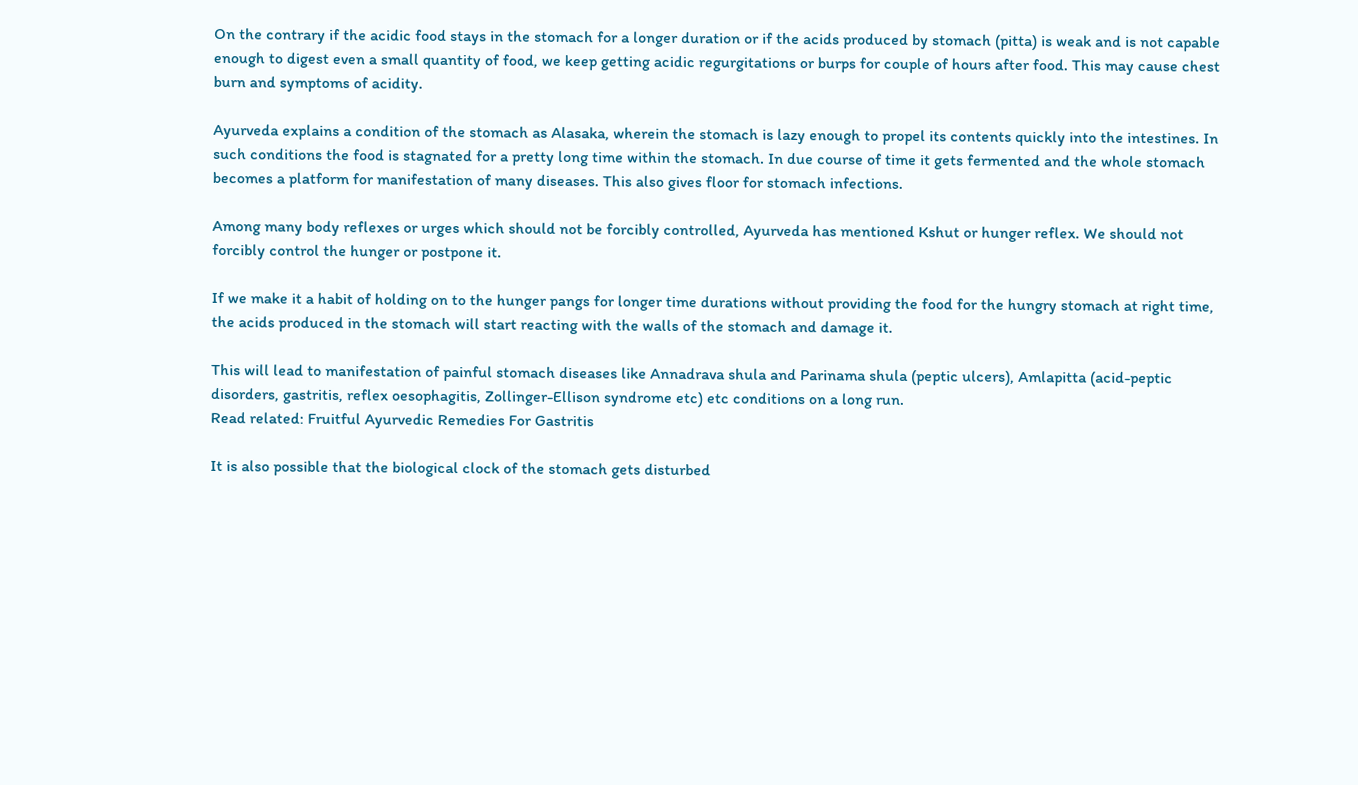On the contrary if the acidic food stays in the stomach for a longer duration or if the acids produced by stomach (pitta) is weak and is not capable enough to digest even a small quantity of food, we keep getting acidic regurgitations or burps for couple of hours after food. This may cause chest burn and symptoms of acidity.

Ayurveda explains a condition of the stomach as Alasaka, wherein the stomach is lazy enough to propel its contents quickly into the intestines. In such conditions the food is stagnated for a pretty long time within the stomach. In due course of time it gets fermented and the whole stomach becomes a platform for manifestation of many diseases. This also gives floor for stomach infections.

Among many body reflexes or urges which should not be forcibly controlled, Ayurveda has mentioned Kshut or hunger reflex. We should not forcibly control the hunger or postpone it.

If we make it a habit of holding on to the hunger pangs for longer time durations without providing the food for the hungry stomach at right time, the acids produced in the stomach will start reacting with the walls of the stomach and damage it.

This will lead to manifestation of painful stomach diseases like Annadrava shula and Parinama shula (peptic ulcers), Amlapitta (acid-peptic disorders, gastritis, reflex oesophagitis, Zollinger-Ellison syndrome etc) etc conditions on a long run.
Read related: Fruitful Ayurvedic Remedies For Gastritis

It is also possible that the biological clock of the stomach gets disturbed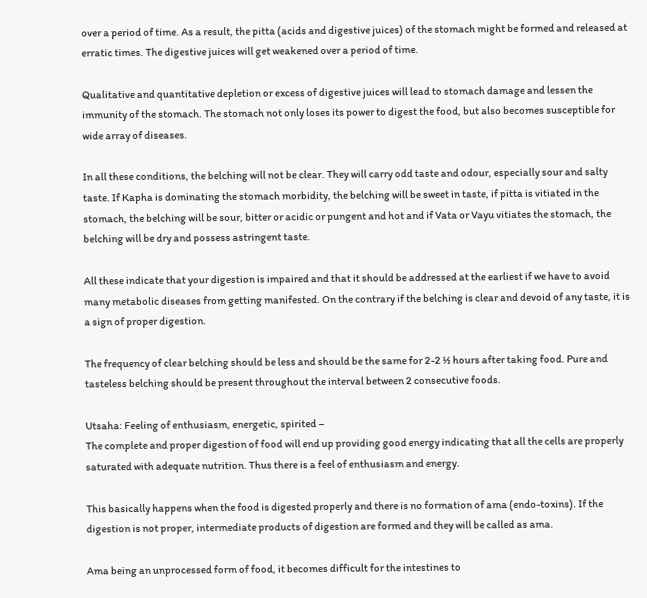over a period of time. As a result, the pitta (acids and digestive juices) of the stomach might be formed and released at erratic times. The digestive juices will get weakened over a period of time.

Qualitative and quantitative depletion or excess of digestive juices will lead to stomach damage and lessen the immunity of the stomach. The stomach not only loses its power to digest the food, but also becomes susceptible for wide array of diseases.

In all these conditions, the belching will not be clear. They will carry odd taste and odour, especially sour and salty taste. If Kapha is dominating the stomach morbidity, the belching will be sweet in taste, if pitta is vitiated in the stomach, the belching will be sour, bitter or acidic or pungent and hot and if Vata or Vayu vitiates the stomach, the belching will be dry and possess astringent taste.

All these indicate that your digestion is impaired and that it should be addressed at the earliest if we have to avoid many metabolic diseases from getting manifested. On the contrary if the belching is clear and devoid of any taste, it is a sign of proper digestion.

The frequency of clear belching should be less and should be the same for 2-2 ½ hours after taking food. Pure and tasteless belching should be present throughout the interval between 2 consecutive foods.

Utsaha: Feeling of enthusiasm, energetic, spirited –
The complete and proper digestion of food will end up providing good energy indicating that all the cells are properly saturated with adequate nutrition. Thus there is a feel of enthusiasm and energy.

This basically happens when the food is digested properly and there is no formation of ama (endo-toxins). If the digestion is not proper, intermediate products of digestion are formed and they will be called as ama.

Ama being an unprocessed form of food, it becomes difficult for the intestines to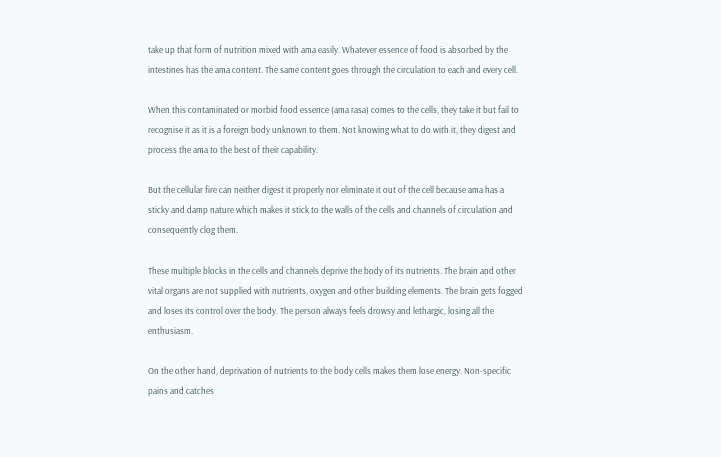take up that form of nutrition mixed with ama easily. Whatever essence of food is absorbed by the intestines has the ama content. The same content goes through the circulation to each and every cell.

When this contaminated or morbid food essence (ama rasa) comes to the cells, they take it but fail to recognise it as it is a foreign body unknown to them. Not knowing what to do with it, they digest and process the ama to the best of their capability.

But the cellular fire can neither digest it properly nor eliminate it out of the cell because ama has a sticky and damp nature which makes it stick to the walls of the cells and channels of circulation and consequently clog them.

These multiple blocks in the cells and channels deprive the body of its nutrients. The brain and other vital organs are not supplied with nutrients, oxygen and other building elements. The brain gets fogged and loses its control over the body. The person always feels drowsy and lethargic, losing all the enthusiasm.

On the other hand, deprivation of nutrients to the body cells makes them lose energy. Non-specific pains and catches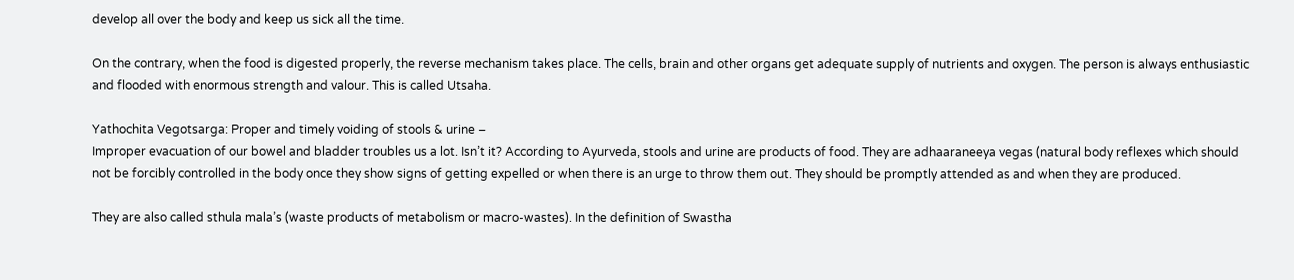develop all over the body and keep us sick all the time.

On the contrary, when the food is digested properly, the reverse mechanism takes place. The cells, brain and other organs get adequate supply of nutrients and oxygen. The person is always enthusiastic and flooded with enormous strength and valour. This is called Utsaha.

Yathochita Vegotsarga: Proper and timely voiding of stools & urine –
Improper evacuation of our bowel and bladder troubles us a lot. Isn’t it? According to Ayurveda, stools and urine are products of food. They are adhaaraneeya vegas (natural body reflexes which should not be forcibly controlled in the body once they show signs of getting expelled or when there is an urge to throw them out. They should be promptly attended as and when they are produced.

They are also called sthula mala’s (waste products of metabolism or macro-wastes). In the definition of Swastha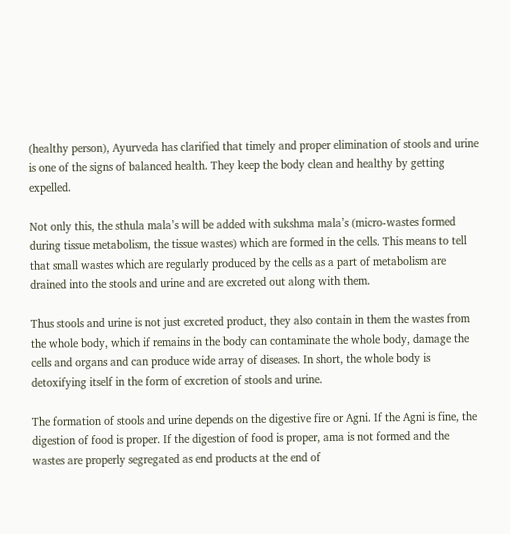(healthy person), Ayurveda has clarified that timely and proper elimination of stools and urine is one of the signs of balanced health. They keep the body clean and healthy by getting expelled.

Not only this, the sthula mala’s will be added with sukshma mala’s (micro-wastes formed during tissue metabolism, the tissue wastes) which are formed in the cells. This means to tell that small wastes which are regularly produced by the cells as a part of metabolism are drained into the stools and urine and are excreted out along with them.

Thus stools and urine is not just excreted product, they also contain in them the wastes from the whole body, which if remains in the body can contaminate the whole body, damage the cells and organs and can produce wide array of diseases. In short, the whole body is detoxifying itself in the form of excretion of stools and urine.

The formation of stools and urine depends on the digestive fire or Agni. If the Agni is fine, the digestion of food is proper. If the digestion of food is proper, ama is not formed and the wastes are properly segregated as end products at the end of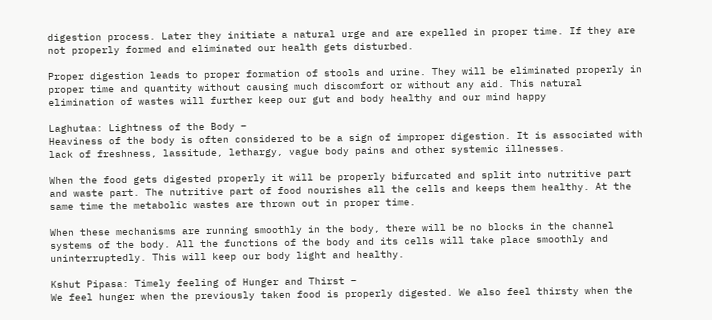digestion process. Later they initiate a natural urge and are expelled in proper time. If they are not properly formed and eliminated our health gets disturbed.

Proper digestion leads to proper formation of stools and urine. They will be eliminated properly in proper time and quantity without causing much discomfort or without any aid. This natural elimination of wastes will further keep our gut and body healthy and our mind happy

Laghutaa: Lightness of the Body –
Heaviness of the body is often considered to be a sign of improper digestion. It is associated with lack of freshness, lassitude, lethargy, vague body pains and other systemic illnesses.

When the food gets digested properly it will be properly bifurcated and split into nutritive part and waste part. The nutritive part of food nourishes all the cells and keeps them healthy. At the same time the metabolic wastes are thrown out in proper time.

When these mechanisms are running smoothly in the body, there will be no blocks in the channel systems of the body. All the functions of the body and its cells will take place smoothly and uninterruptedly. This will keep our body light and healthy.

Kshut Pipasa: Timely feeling of Hunger and Thirst –
We feel hunger when the previously taken food is properly digested. We also feel thirsty when the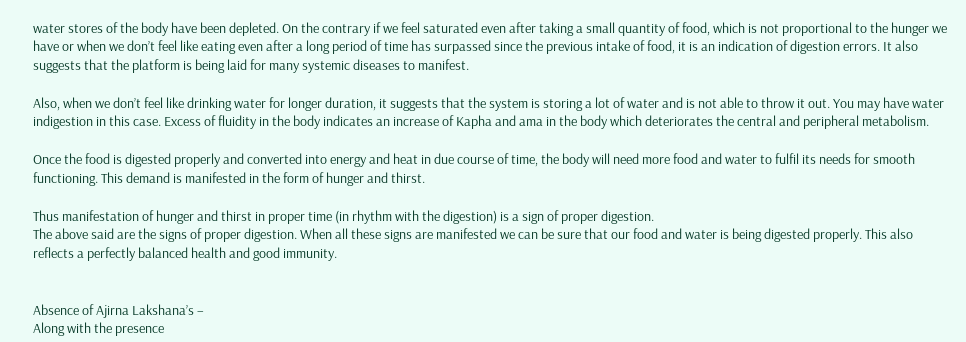water stores of the body have been depleted. On the contrary if we feel saturated even after taking a small quantity of food, which is not proportional to the hunger we have or when we don’t feel like eating even after a long period of time has surpassed since the previous intake of food, it is an indication of digestion errors. It also suggests that the platform is being laid for many systemic diseases to manifest.

Also, when we don’t feel like drinking water for longer duration, it suggests that the system is storing a lot of water and is not able to throw it out. You may have water indigestion in this case. Excess of fluidity in the body indicates an increase of Kapha and ama in the body which deteriorates the central and peripheral metabolism.

Once the food is digested properly and converted into energy and heat in due course of time, the body will need more food and water to fulfil its needs for smooth functioning. This demand is manifested in the form of hunger and thirst.

Thus manifestation of hunger and thirst in proper time (in rhythm with the digestion) is a sign of proper digestion.
The above said are the signs of proper digestion. When all these signs are manifested we can be sure that our food and water is being digested properly. This also reflects a perfectly balanced health and good immunity.


Absence of Ajirna Lakshana’s –
Along with the presence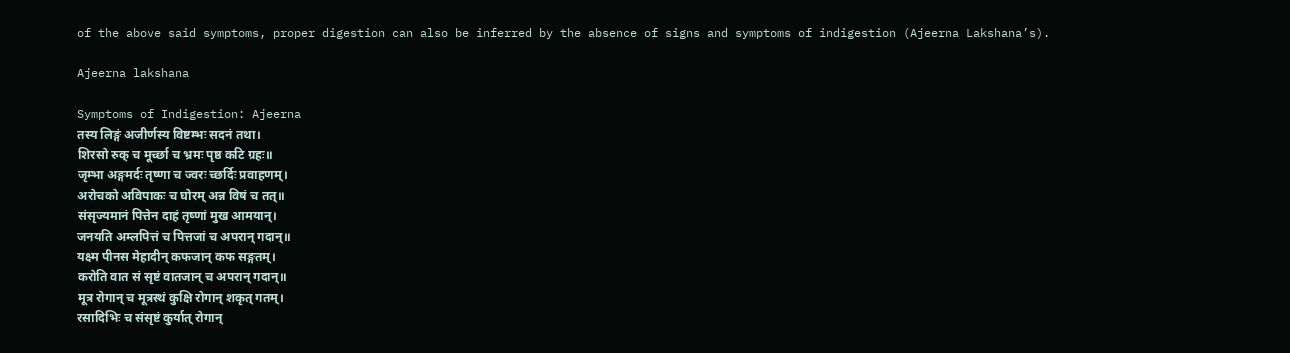of the above said symptoms, proper digestion can also be inferred by the absence of signs and symptoms of indigestion (Ajeerna Lakshana’s).

Ajeerna lakshana

Symptoms of Indigestion: Ajeerna
तस्य लिङ्गं अजीर्णस्य विष्टम्भः सदनं तथा।
शिरसो रुक् च मूर्च्छा च भ्रमः पृष्ठ कटि ग्रहः॥
जृम्भा अङ्गमर्दः तृष्णा च ज्वरः च्छर्दिः प्रवाहणम्।
अरोचको अविपाकः च घोरम् अन्न विषं च तत्॥
संसृज्यमानं पित्तेन दाहं तृष्णां मुख आमयान्।
जनयति अम्लपित्तं च पित्तजां च अपरान् गदान्॥
यक्ष्म पीनस मेहादीन् कफजान् कफ सङ्गतम्।
करोति वात सं सृष्टं वातजान् च अपरान् गदान्॥
मूत्र रोगान् च मूत्रस्थं कुक्षि रोगान् शकृत् गतम्।
रसादिभिः च संसृष्टं कुर्यात् रोगान्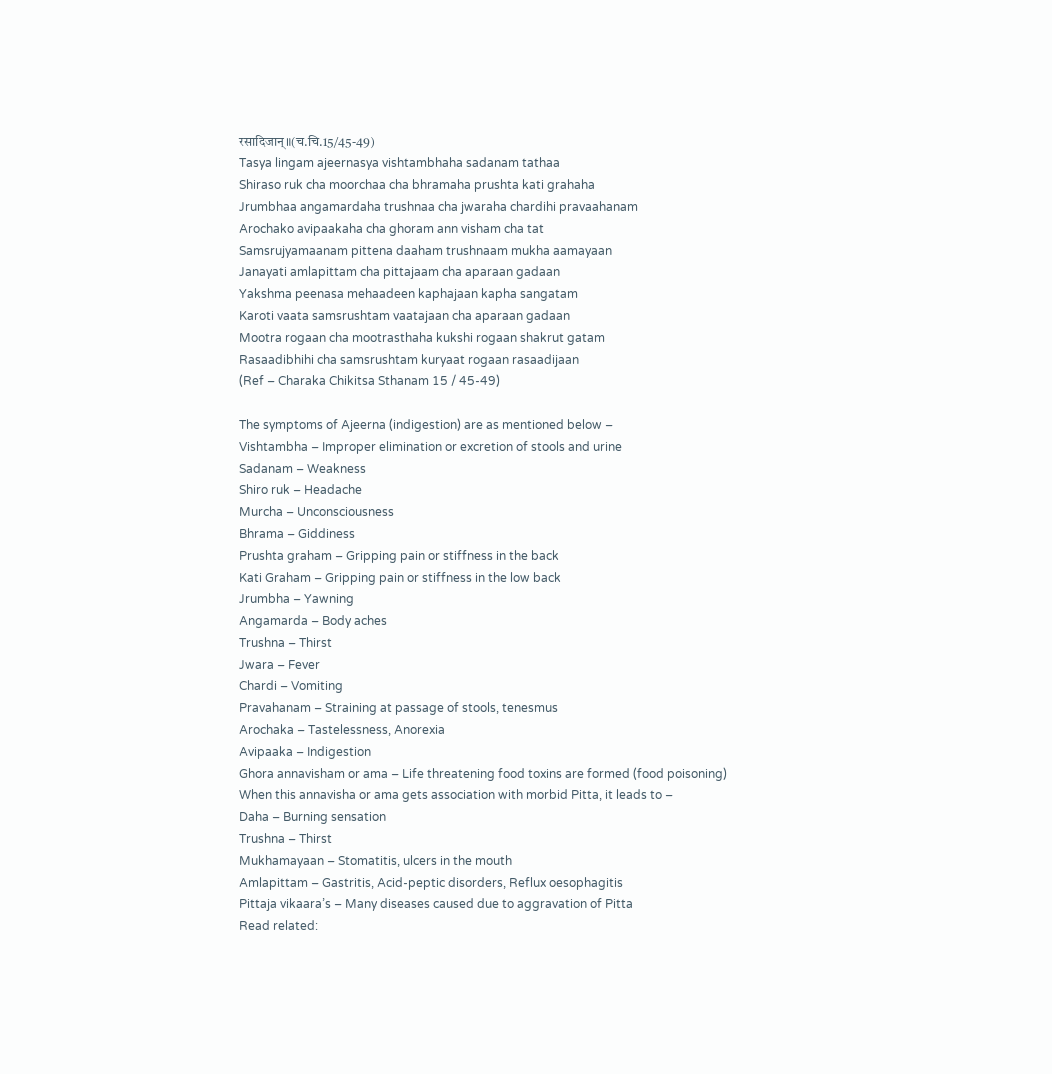रसादिजान्॥(च.चि.15/45-49)
Tasya lingam ajeernasya vishtambhaha sadanam tathaa
Shiraso ruk cha moorchaa cha bhramaha prushta kati grahaha
Jrumbhaa angamardaha trushnaa cha jwaraha chardihi pravaahanam
Arochako avipaakaha cha ghoram ann visham cha tat
Samsrujyamaanam pittena daaham trushnaam mukha aamayaan
Janayati amlapittam cha pittajaam cha aparaan gadaan
Yakshma peenasa mehaadeen kaphajaan kapha sangatam
Karoti vaata samsrushtam vaatajaan cha aparaan gadaan
Mootra rogaan cha mootrasthaha kukshi rogaan shakrut gatam
Rasaadibhihi cha samsrushtam kuryaat rogaan rasaadijaan
(Ref – Charaka Chikitsa Sthanam 15 / 45-49)

The symptoms of Ajeerna (indigestion) are as mentioned below –
Vishtambha – Improper elimination or excretion of stools and urine
Sadanam – Weakness
Shiro ruk – Headache
Murcha – Unconsciousness
Bhrama – Giddiness
Prushta graham – Gripping pain or stiffness in the back
Kati Graham – Gripping pain or stiffness in the low back
Jrumbha – Yawning
Angamarda – Body aches
Trushna – Thirst
Jwara – Fever
Chardi – Vomiting
Pravahanam – Straining at passage of stools, tenesmus
Arochaka – Tastelessness, Anorexia
Avipaaka – Indigestion
Ghora annavisham or ama – Life threatening food toxins are formed (food poisoning)
When this annavisha or ama gets association with morbid Pitta, it leads to –
Daha – Burning sensation
Trushna – Thirst
Mukhamayaan – Stomatitis, ulcers in the mouth
Amlapittam – Gastritis, Acid-peptic disorders, Reflux oesophagitis
Pittaja vikaara’s – Many diseases caused due to aggravation of Pitta
Read related: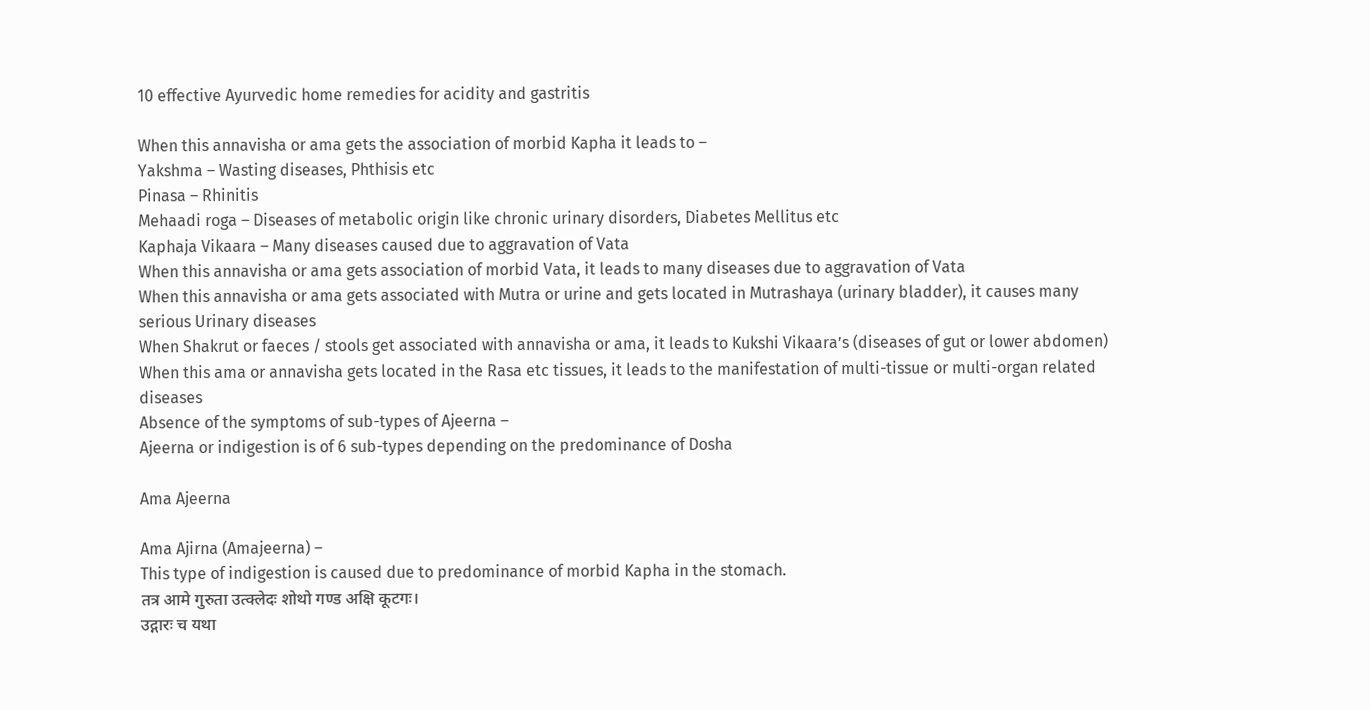10 effective Ayurvedic home remedies for acidity and gastritis

When this annavisha or ama gets the association of morbid Kapha it leads to –
Yakshma – Wasting diseases, Phthisis etc
Pinasa – Rhinitis
Mehaadi roga – Diseases of metabolic origin like chronic urinary disorders, Diabetes Mellitus etc
Kaphaja Vikaara – Many diseases caused due to aggravation of Vata
When this annavisha or ama gets association of morbid Vata, it leads to many diseases due to aggravation of Vata
When this annavisha or ama gets associated with Mutra or urine and gets located in Mutrashaya (urinary bladder), it causes many serious Urinary diseases
When Shakrut or faeces / stools get associated with annavisha or ama, it leads to Kukshi Vikaara’s (diseases of gut or lower abdomen)
When this ama or annavisha gets located in the Rasa etc tissues, it leads to the manifestation of multi-tissue or multi-organ related diseases
Absence of the symptoms of sub-types of Ajeerna –
Ajeerna or indigestion is of 6 sub-types depending on the predominance of Dosha

Ama Ajeerna

Ama Ajirna (Amajeerna) –
This type of indigestion is caused due to predominance of morbid Kapha in the stomach.
तत्र आमे गुरुता उत्क्लेदः शोथो गण्ड अक्षि कूटगः।
उद्गारः च यथा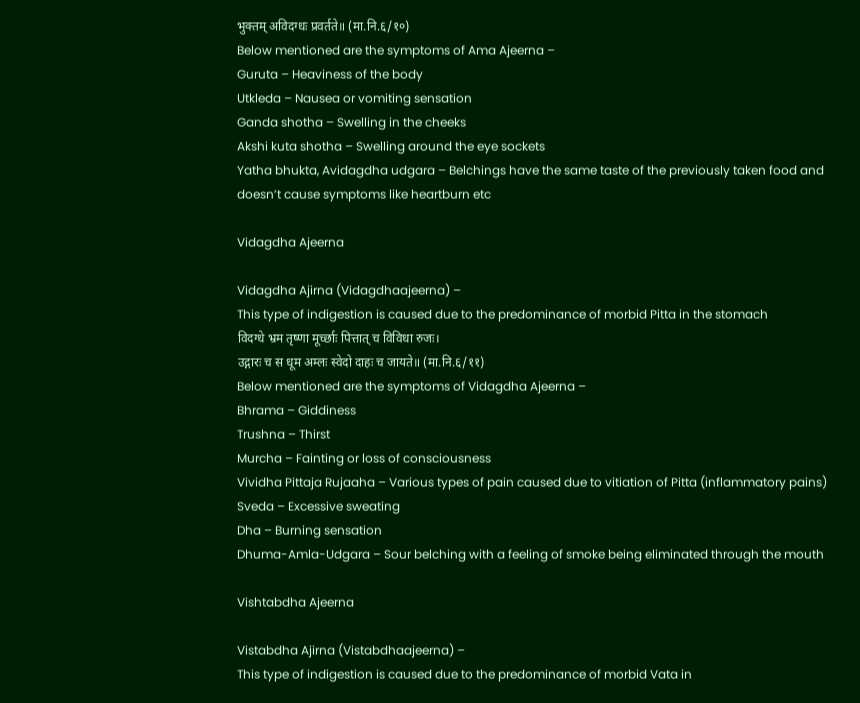भुक्तम् अविदग्धः प्रवर्तते॥ (मा.नि.६/१०)
Below mentioned are the symptoms of Ama Ajeerna –
Guruta – Heaviness of the body
Utkleda – Nausea or vomiting sensation
Ganda shotha – Swelling in the cheeks
Akshi kuta shotha – Swelling around the eye sockets
Yatha bhukta, Avidagdha udgara – Belchings have the same taste of the previously taken food and doesn’t cause symptoms like heartburn etc

Vidagdha Ajeerna

Vidagdha Ajirna (Vidagdhaajeerna) –
This type of indigestion is caused due to the predominance of morbid Pitta in the stomach
विदग्धे भ्रम तृष्णा मूर्च्छाः पित्तात् च विविधा रुजः।
उद्गारः च स धूम अम्लः स्वेदो दाहः च जायते॥ (मा.नि.६/११)
Below mentioned are the symptoms of Vidagdha Ajeerna –
Bhrama – Giddiness
Trushna – Thirst
Murcha – Fainting or loss of consciousness
Vividha Pittaja Rujaaha – Various types of pain caused due to vitiation of Pitta (inflammatory pains)
Sveda – Excessive sweating
Dha – Burning sensation
Dhuma-Amla-Udgara – Sour belching with a feeling of smoke being eliminated through the mouth

Vishtabdha Ajeerna

Vistabdha Ajirna (Vistabdhaajeerna) –
This type of indigestion is caused due to the predominance of morbid Vata in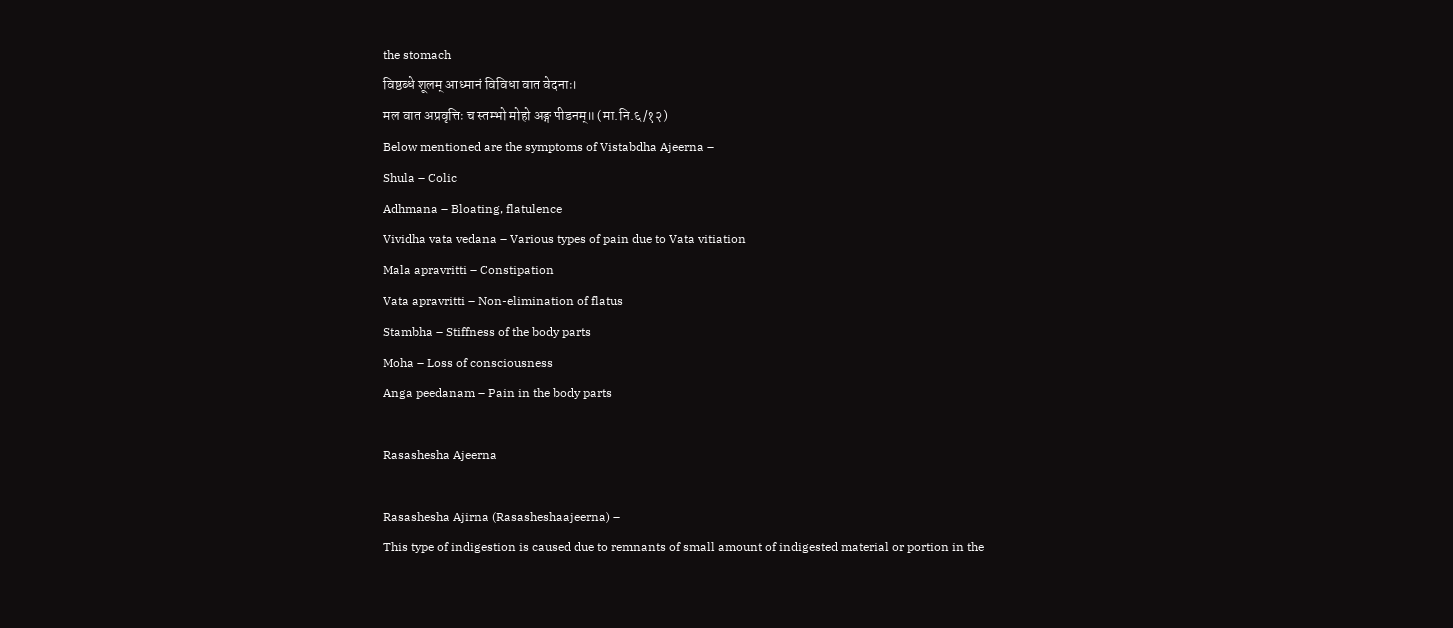the stomach
विष्ठब्धे शूलम् आध्मानं विविधा वात वेदनाः।
मल वात अप्रवृत्तिः च स्तम्भो मोहो अङ्ग पीडनम्॥ (मा.नि.६/१२)
Below mentioned are the symptoms of Vistabdha Ajeerna –
Shula – Colic
Adhmana – Bloating, flatulence
Vividha vata vedana – Various types of pain due to Vata vitiation
Mala apravritti – Constipation
Vata apravritti – Non-elimination of flatus
Stambha – Stiffness of the body parts
Moha – Loss of consciousness
Anga peedanam – Pain in the body parts

Rasashesha Ajeerna

Rasashesha Ajirna (Rasasheshaajeerna) –
This type of indigestion is caused due to remnants of small amount of indigested material or portion in the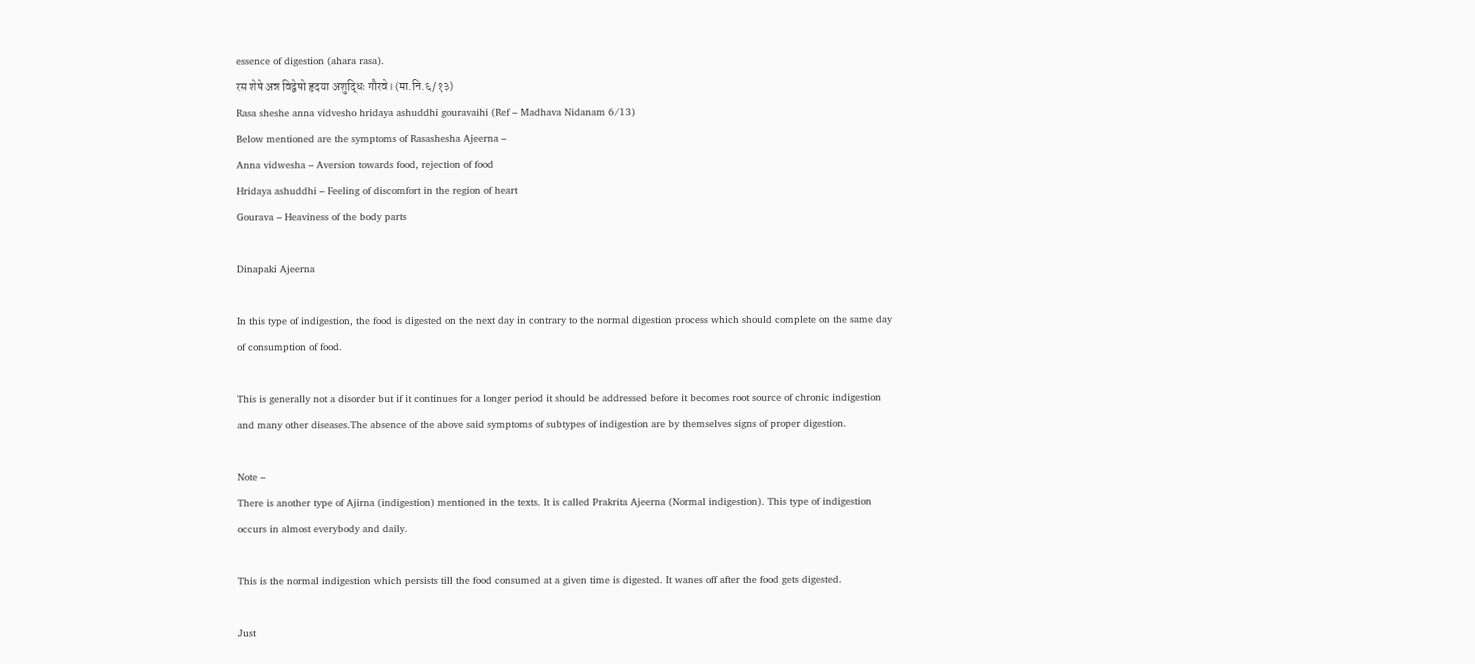essence of digestion (ahara rasa).
रस शेषे अन्न विद्वेषो हृदया अशुद्धिः गौरवे। (मा.नि.६/१३)
Rasa sheshe anna vidvesho hridaya ashuddhi gouravaihi (Ref – Madhava Nidanam 6/13)
Below mentioned are the symptoms of Rasashesha Ajeerna –
Anna vidwesha – Aversion towards food, rejection of food
Hridaya ashuddhi – Feeling of discomfort in the region of heart
Gourava – Heaviness of the body parts

Dinapaki Ajeerna

In this type of indigestion, the food is digested on the next day in contrary to the normal digestion process which should complete on the same day of consumption of food.

This is generally not a disorder but if it continues for a longer period it should be addressed before it becomes root source of chronic indigestion and many other diseases.The absence of the above said symptoms of subtypes of indigestion are by themselves signs of proper digestion.

Note –
There is another type of Ajirna (indigestion) mentioned in the texts. It is called Prakrita Ajeerna (Normal indigestion). This type of indigestion occurs in almost everybody and daily.

This is the normal indigestion which persists till the food consumed at a given time is digested. It wanes off after the food gets digested.

Just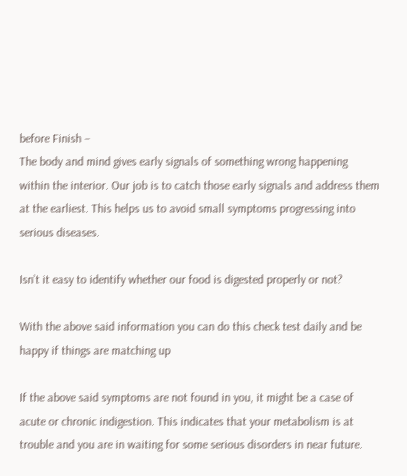before Finish –
The body and mind gives early signals of something wrong happening within the interior. Our job is to catch those early signals and address them at the earliest. This helps us to avoid small symptoms progressing into serious diseases.

Isn’t it easy to identify whether our food is digested properly or not?

With the above said information you can do this check test daily and be happy if things are matching up

If the above said symptoms are not found in you, it might be a case of acute or chronic indigestion. This indicates that your metabolism is at trouble and you are in waiting for some serious disorders in near future.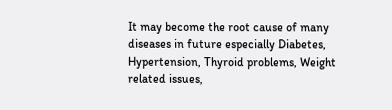It may become the root cause of many diseases in future especially Diabetes, Hypertension, Thyroid problems, Weight related issues,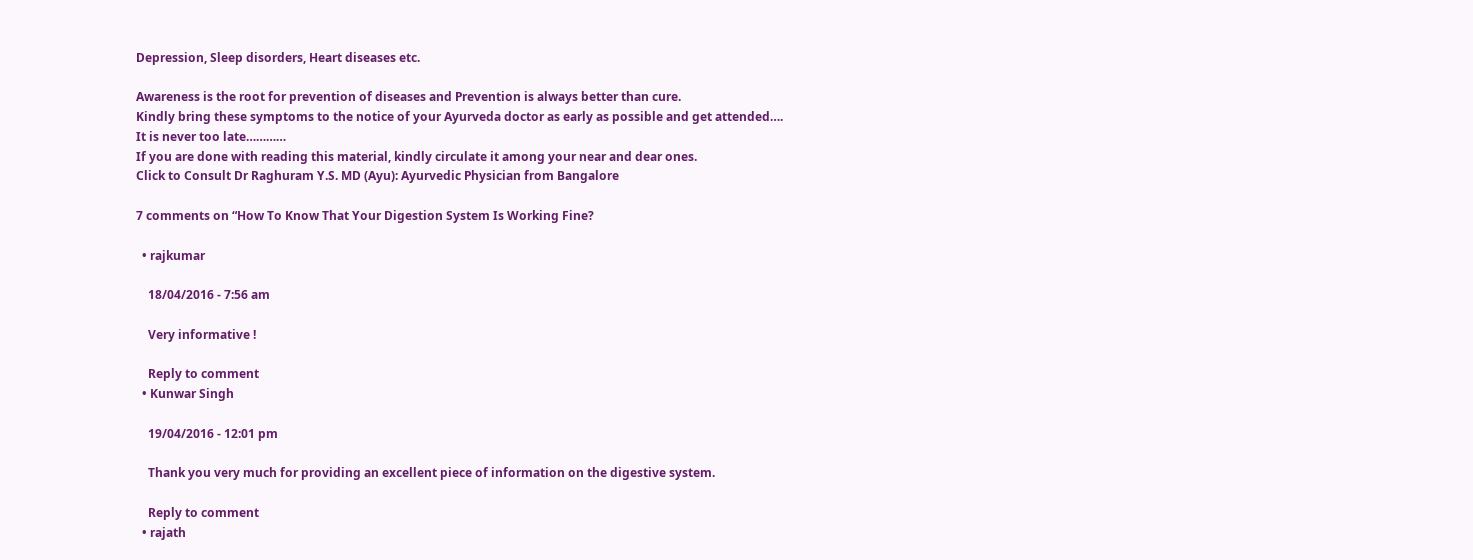Depression, Sleep disorders, Heart diseases etc.

Awareness is the root for prevention of diseases and Prevention is always better than cure.
Kindly bring these symptoms to the notice of your Ayurveda doctor as early as possible and get attended….
It is never too late…………
If you are done with reading this material, kindly circulate it among your near and dear ones.
Click to Consult Dr Raghuram Y.S. MD (Ayu): Ayurvedic Physician from Bangalore

7 comments on “How To Know That Your Digestion System Is Working Fine?

  • rajkumar

    18/04/2016 - 7:56 am

    Very informative !

    Reply to comment
  • Kunwar Singh

    19/04/2016 - 12:01 pm

    Thank you very much for providing an excellent piece of information on the digestive system.

    Reply to comment
  • rajath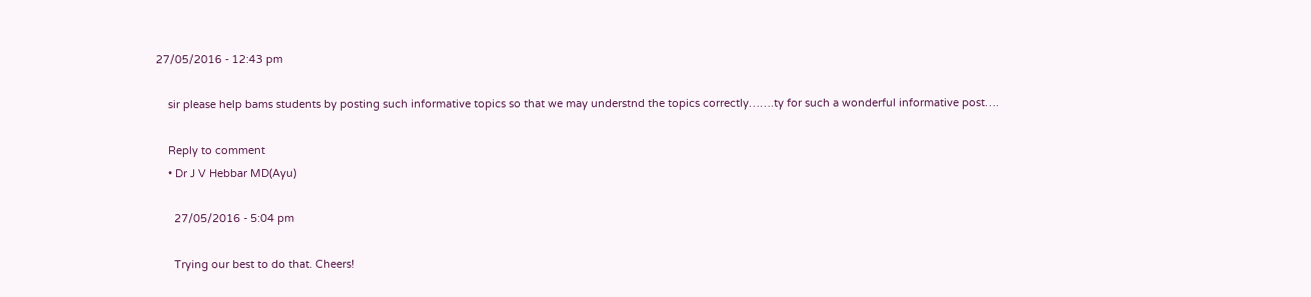27/05/2016 - 12:43 pm

    sir please help bams students by posting such informative topics so that we may understnd the topics correctly…….ty for such a wonderful informative post….

    Reply to comment
    • Dr J V Hebbar MD(Ayu)

      27/05/2016 - 5:04 pm

      Trying our best to do that. Cheers!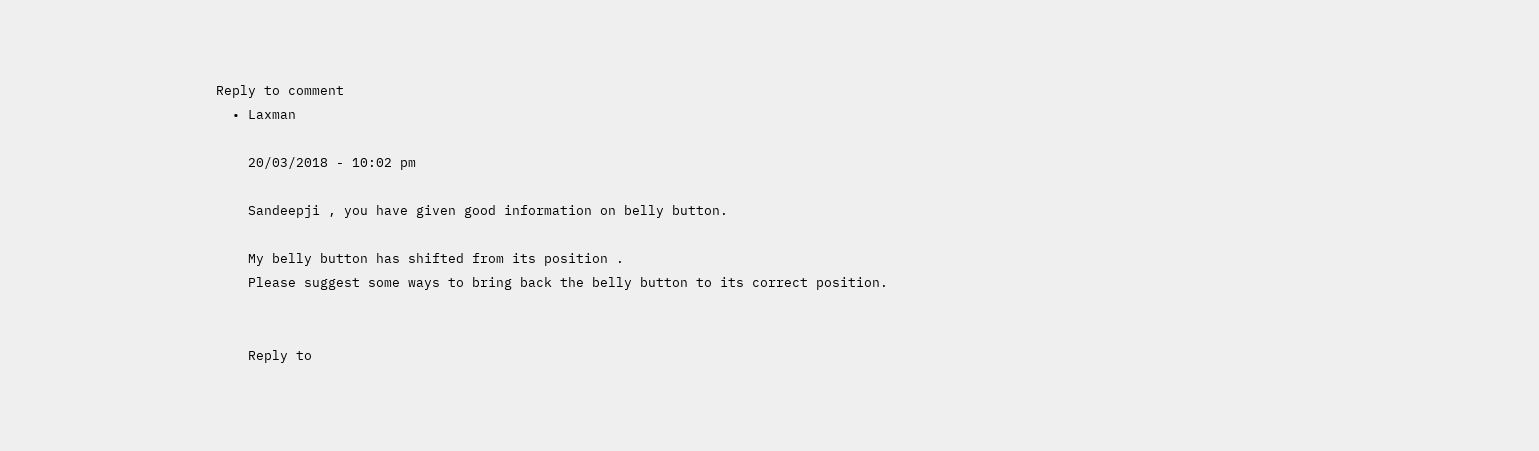Reply to comment
  • Laxman

    20/03/2018 - 10:02 pm

    Sandeepji , you have given good information on belly button.

    My belly button has shifted from its position .
    Please suggest some ways to bring back the belly button to its correct position.


    Reply to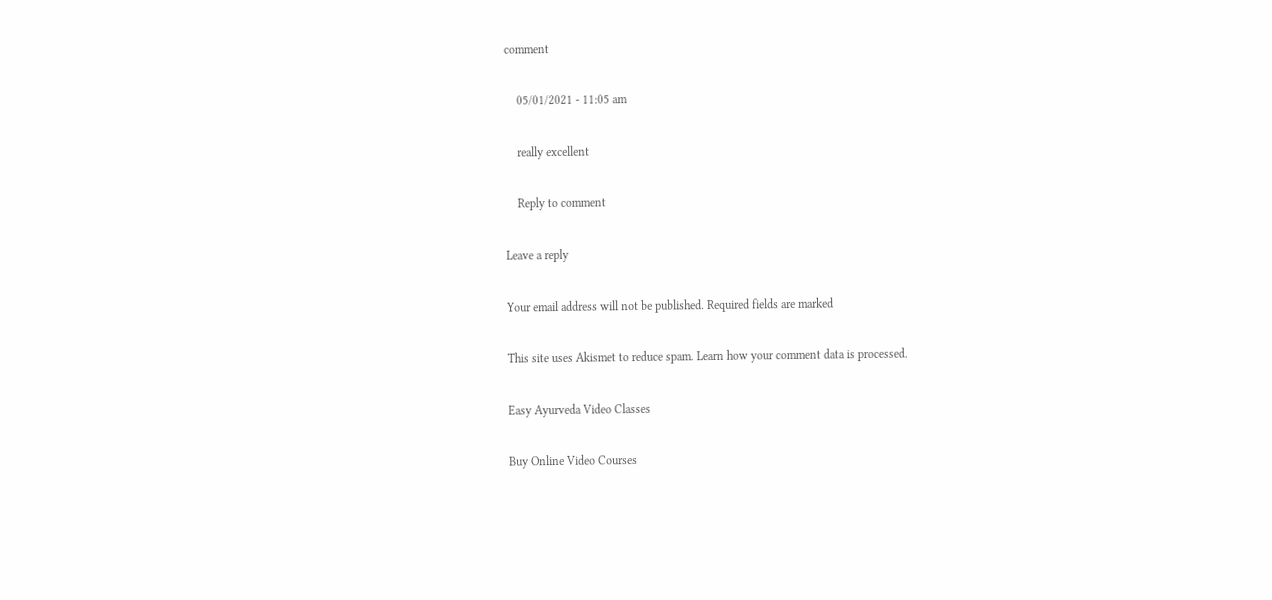comment

    05/01/2021 - 11:05 am

    really excellent

    Reply to comment

Leave a reply

Your email address will not be published. Required fields are marked

This site uses Akismet to reduce spam. Learn how your comment data is processed.

Easy Ayurveda Video Classes

Buy Online Video Courses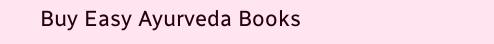Buy Easy Ayurveda Books